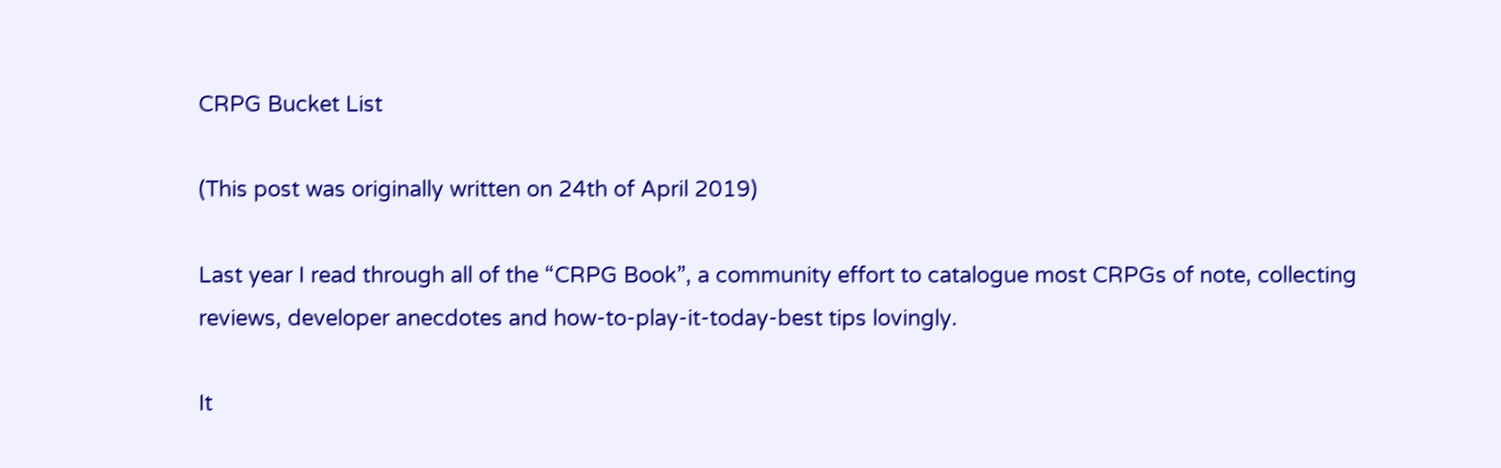CRPG Bucket List

(This post was originally written on 24th of April 2019)

Last year I read through all of the “CRPG Book”, a community effort to catalogue most CRPGs of note, collecting reviews, developer anecdotes and how-to-play-it-today-best tips lovingly.

It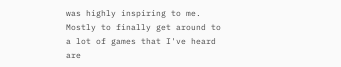was highly inspiring to me. Mostly to finally get around to a lot of games that I've heard are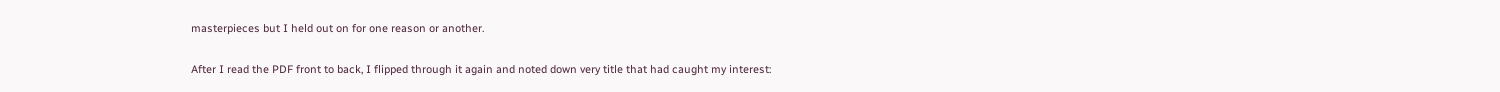masterpieces but I held out on for one reason or another.

After I read the PDF front to back, I flipped through it again and noted down very title that had caught my interest: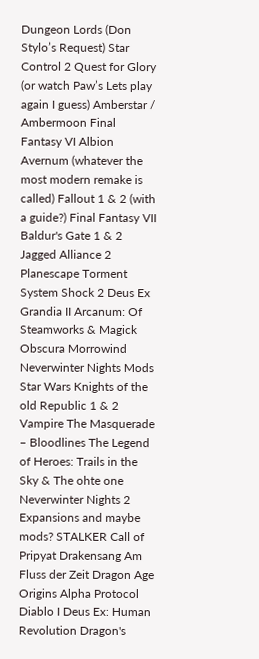Dungeon Lords (Don Stylo’s Request) Star Control 2 Quest for Glory (or watch Paw’s Lets play again I guess) Amberstar / Ambermoon Final Fantasy VI Albion Avernum (whatever the most modern remake is called) Fallout 1 & 2 (with a guide?) Final Fantasy VII Baldur's Gate 1 & 2 Jagged Alliance 2 Planescape Torment System Shock 2 Deus Ex Grandia II Arcanum: Of Steamworks & Magick Obscura Morrowind Neverwinter Nights Mods Star Wars Knights of the old Republic 1 & 2 Vampire The Masquerade – Bloodlines The Legend of Heroes: Trails in the Sky & The ohte one Neverwinter Nights 2 Expansions and maybe mods? STALKER Call of Pripyat Drakensang Am Fluss der Zeit Dragon Age Origins Alpha Protocol Diablo I Deus Ex: Human Revolution Dragon's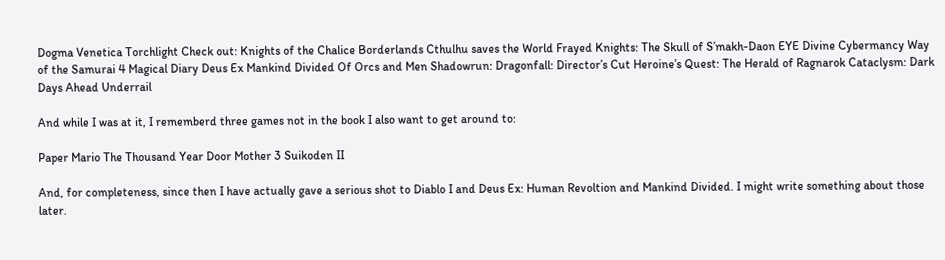Dogma Venetica Torchlight Check out: Knights of the Chalice Borderlands Cthulhu saves the World Frayed Knights: The Skull of S’makh-Daon EYE Divine Cybermancy Way of the Samurai 4 Magical Diary Deus Ex Mankind Divided Of Orcs and Men Shadowrun: Dragonfall: Director’s Cut Heroine’s Quest: The Herald of Ragnarok Cataclysm: Dark Days Ahead Underrail

And while I was at it, I rememberd three games not in the book I also want to get around to:

Paper Mario The Thousand Year Door Mother 3 Suikoden II

And, for completeness, since then I have actually gave a serious shot to Diablo I and Deus Ex: Human Revoltion and Mankind Divided. I might write something about those later.